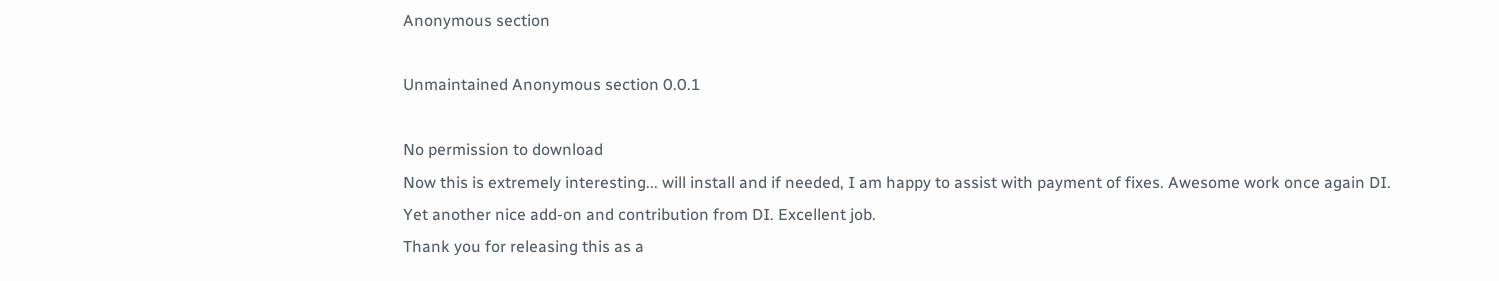Anonymous section

Unmaintained Anonymous section 0.0.1

No permission to download
Now this is extremely interesting... will install and if needed, I am happy to assist with payment of fixes. Awesome work once again DI.
Yet another nice add-on and contribution from DI. Excellent job.
Thank you for releasing this as a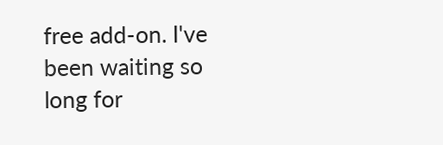free add-on. I've been waiting so long for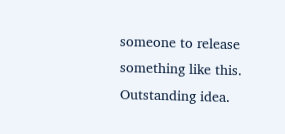someone to release something like this. Outstanding idea.